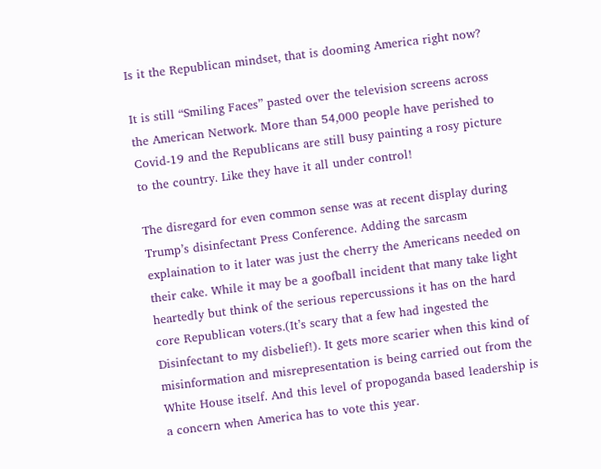Is it the Republican mindset, that is dooming America right now?

It is still “Smiling Faces” pasted over the television screens across the American Network. More than 54,000 people have perished to Covid-19 and the Republicans are still busy painting a rosy picture to the country. Like they have it all under control!

The disregard for even common sense was at recent display during Trump’s disinfectant Press Conference. Adding the sarcasm explaination to it later was just the cherry the Americans needed on their cake. While it may be a goofball incident that many take light heartedly but think of the serious repercussions it has on the hard core Republican voters.(It’s scary that a few had ingested the Disinfectant to my disbelief!). It gets more scarier when this kind of misinformation and misrepresentation is being carried out from the White House itself. And this level of propoganda based leadership is a concern when America has to vote this year.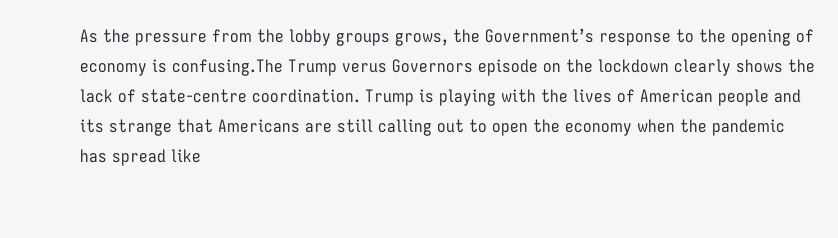As the pressure from the lobby groups grows, the Government’s response to the opening of economy is confusing.The Trump verus Governors episode on the lockdown clearly shows the lack of state-centre coordination. Trump is playing with the lives of American people and its strange that Americans are still calling out to open the economy when the pandemic has spread like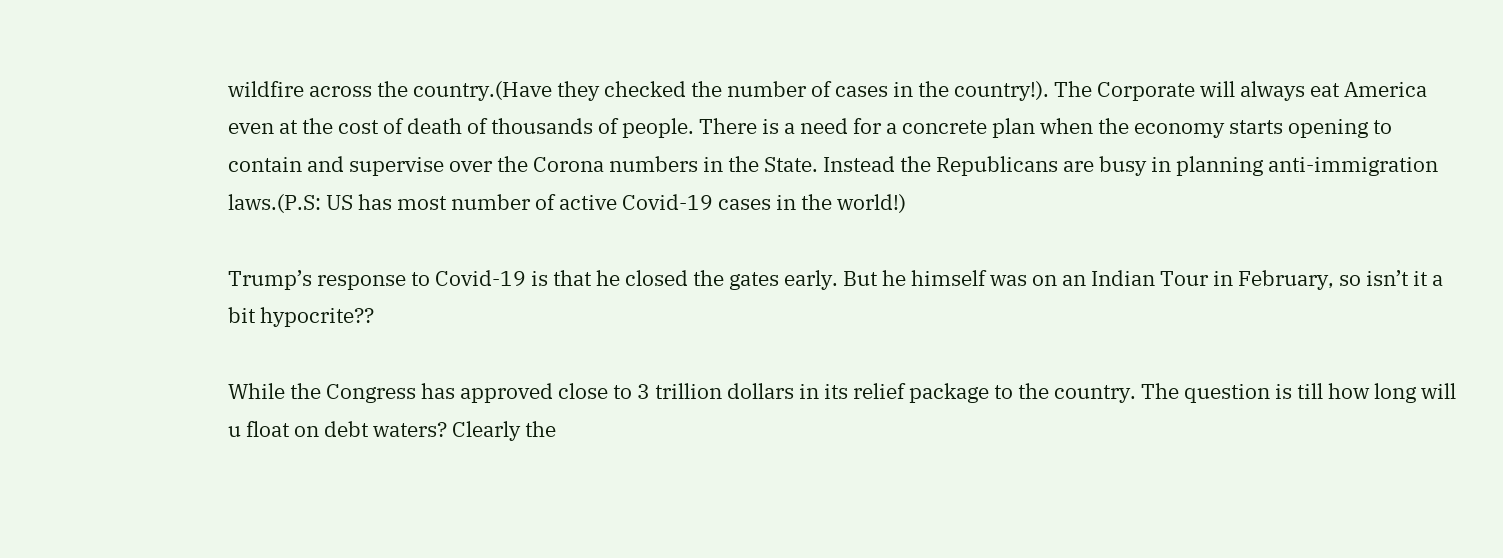wildfire across the country.(Have they checked the number of cases in the country!). The Corporate will always eat America even at the cost of death of thousands of people. There is a need for a concrete plan when the economy starts opening to contain and supervise over the Corona numbers in the State. Instead the Republicans are busy in planning anti-immigration laws.(P.S: US has most number of active Covid-19 cases in the world!)

Trump’s response to Covid-19 is that he closed the gates early. But he himself was on an Indian Tour in February, so isn’t it a bit hypocrite??

While the Congress has approved close to 3 trillion dollars in its relief package to the country. The question is till how long will u float on debt waters? Clearly the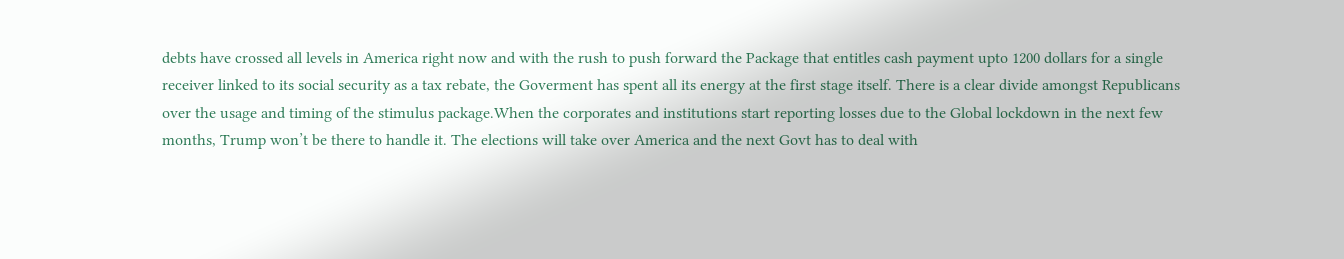debts have crossed all levels in America right now and with the rush to push forward the Package that entitles cash payment upto 1200 dollars for a single receiver linked to its social security as a tax rebate, the Goverment has spent all its energy at the first stage itself. There is a clear divide amongst Republicans over the usage and timing of the stimulus package.When the corporates and institutions start reporting losses due to the Global lockdown in the next few months, Trump won’t be there to handle it. The elections will take over America and the next Govt has to deal with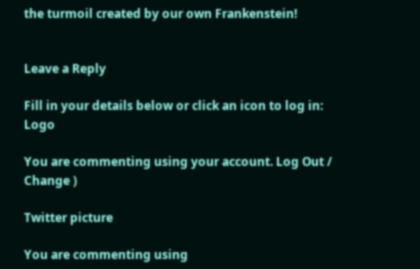the turmoil created by our own Frankenstein!


Leave a Reply

Fill in your details below or click an icon to log in: Logo

You are commenting using your account. Log Out /  Change )

Twitter picture

You are commenting using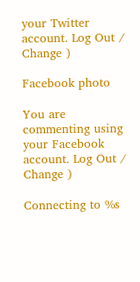your Twitter account. Log Out /  Change )

Facebook photo

You are commenting using your Facebook account. Log Out /  Change )

Connecting to %s